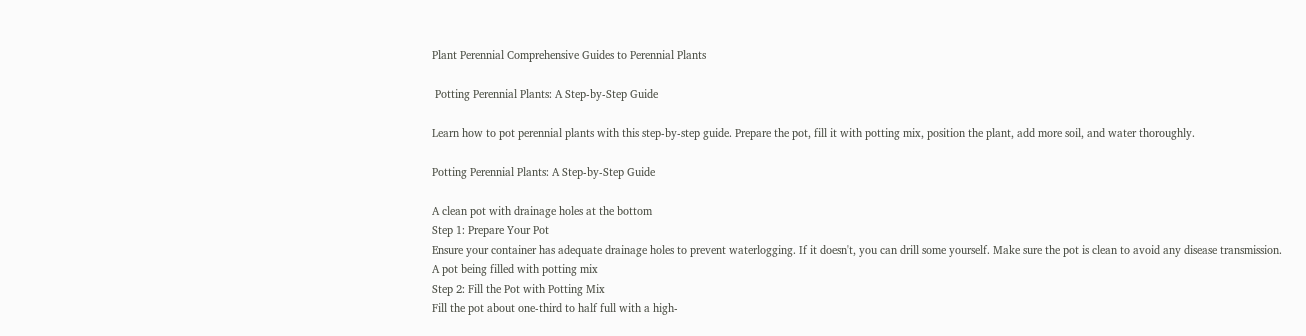Plant Perennial Comprehensive Guides to Perennial Plants

 Potting Perennial Plants: A Step-by-Step Guide

Learn how to pot perennial plants with this step-by-step guide. Prepare the pot, fill it with potting mix, position the plant, add more soil, and water thoroughly.

Potting Perennial Plants: A Step-by-Step Guide

A clean pot with drainage holes at the bottom
Step 1: Prepare Your Pot
Ensure your container has adequate drainage holes to prevent waterlogging. If it doesn't, you can drill some yourself. Make sure the pot is clean to avoid any disease transmission.
A pot being filled with potting mix
Step 2: Fill the Pot with Potting Mix
Fill the pot about one-third to half full with a high-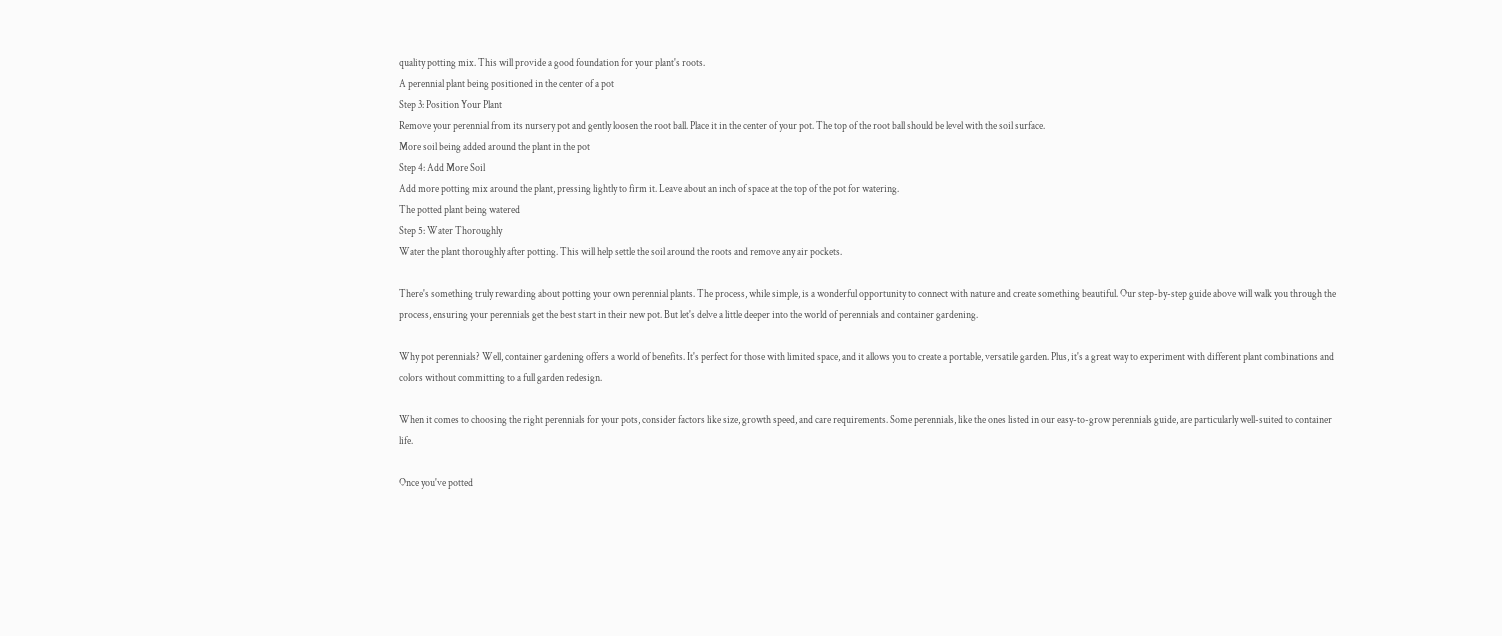quality potting mix. This will provide a good foundation for your plant's roots.
A perennial plant being positioned in the center of a pot
Step 3: Position Your Plant
Remove your perennial from its nursery pot and gently loosen the root ball. Place it in the center of your pot. The top of the root ball should be level with the soil surface.
More soil being added around the plant in the pot
Step 4: Add More Soil
Add more potting mix around the plant, pressing lightly to firm it. Leave about an inch of space at the top of the pot for watering.
The potted plant being watered
Step 5: Water Thoroughly
Water the plant thoroughly after potting. This will help settle the soil around the roots and remove any air pockets.

There's something truly rewarding about potting your own perennial plants. The process, while simple, is a wonderful opportunity to connect with nature and create something beautiful. Our step-by-step guide above will walk you through the process, ensuring your perennials get the best start in their new pot. But let's delve a little deeper into the world of perennials and container gardening.

Why pot perennials? Well, container gardening offers a world of benefits. It's perfect for those with limited space, and it allows you to create a portable, versatile garden. Plus, it's a great way to experiment with different plant combinations and colors without committing to a full garden redesign.

When it comes to choosing the right perennials for your pots, consider factors like size, growth speed, and care requirements. Some perennials, like the ones listed in our easy-to-grow perennials guide, are particularly well-suited to container life.

Once you've potted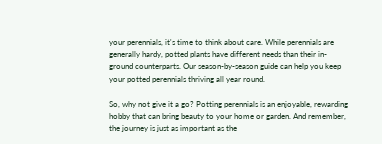your perennials, it's time to think about care. While perennials are generally hardy, potted plants have different needs than their in-ground counterparts. Our season-by-season guide can help you keep your potted perennials thriving all year round.

So, why not give it a go? Potting perennials is an enjoyable, rewarding hobby that can bring beauty to your home or garden. And remember, the journey is just as important as the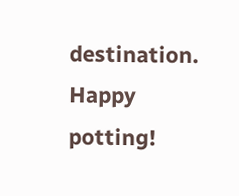destination. Happy potting!